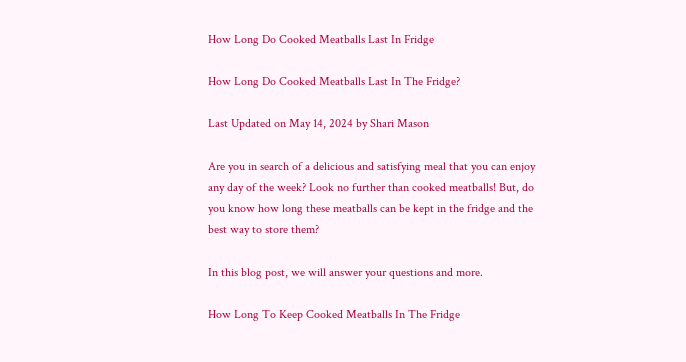How Long Do Cooked Meatballs Last In Fridge

How Long Do Cooked Meatballs Last In The Fridge?

Last Updated on May 14, 2024 by Shari Mason

Are you in search of a delicious and satisfying meal that you can enjoy any day of the week? Look no further than cooked meatballs! But, do you know how long these meatballs can be kept in the fridge and the best way to store them?

In this blog post, we will answer your questions and more.

How Long To Keep Cooked Meatballs In The Fridge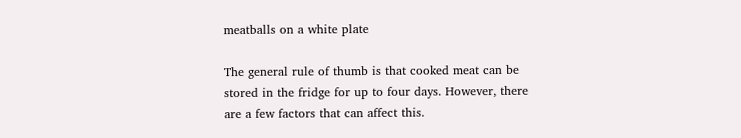meatballs on a white plate

The general rule of thumb is that cooked meat can be stored in the fridge for up to four days. However, there are a few factors that can affect this.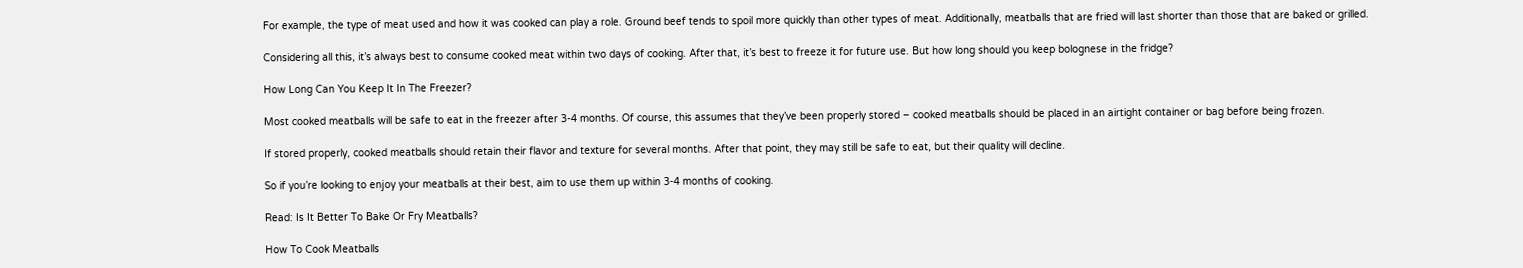For example, the type of meat used and how it was cooked can play a role. Ground beef tends to spoil more quickly than other types of meat. Additionally, meatballs that are fried will last shorter than those that are baked or grilled.

Considering all this, it’s always best to consume cooked meat within two days of cooking. After that, it’s best to freeze it for future use. But how long should you keep bolognese in the fridge?

How Long Can You Keep It In The Freezer?

Most cooked meatballs will be safe to eat in the freezer after 3-4 months. Of course, this assumes that they’ve been properly stored – cooked meatballs should be placed in an airtight container or bag before being frozen.

If stored properly, cooked meatballs should retain their flavor and texture for several months. After that point, they may still be safe to eat, but their quality will decline.

So if you’re looking to enjoy your meatballs at their best, aim to use them up within 3-4 months of cooking.

Read: Is It Better To Bake Or Fry Meatballs?

How To Cook Meatballs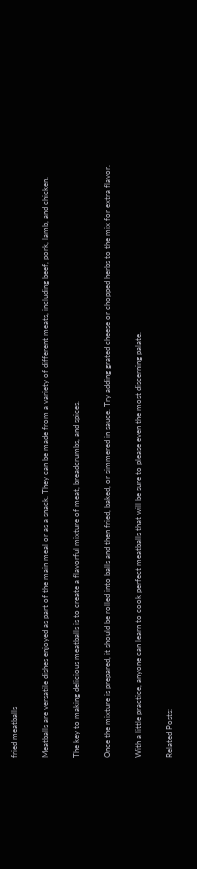fried meatballs

Meatballs are versatile dishes enjoyed as part of the main meal or as a snack. They can be made from a variety of different meats, including beef, pork, lamb, and chicken.

The key to making delicious meatballs is to create a flavorful mixture of meat, breadcrumbs, and spices.

Once the mixture is prepared, it should be rolled into balls and then fried, baked, or simmered in sauce. Try adding grated cheese or chopped herbs to the mix for extra flavor.

With a little practice, anyone can learn to cook perfect meatballs that will be sure to please even the most discerning palate.

Related Posts: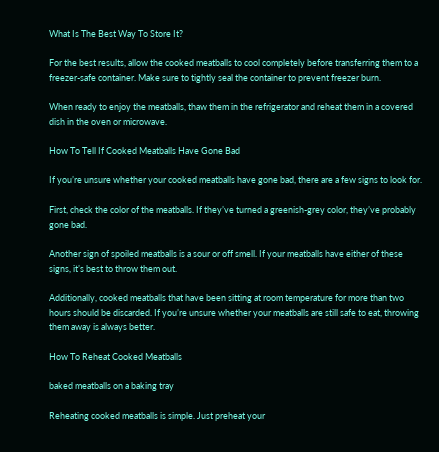What Is The Best Way To Store It?

For the best results, allow the cooked meatballs to cool completely before transferring them to a freezer-safe container. Make sure to tightly seal the container to prevent freezer burn.

When ready to enjoy the meatballs, thaw them in the refrigerator and reheat them in a covered dish in the oven or microwave.

How To Tell If Cooked Meatballs Have Gone Bad

If you’re unsure whether your cooked meatballs have gone bad, there are a few signs to look for.

First, check the color of the meatballs. If they’ve turned a greenish-grey color, they’ve probably gone bad.

Another sign of spoiled meatballs is a sour or off smell. If your meatballs have either of these signs, it’s best to throw them out.

Additionally, cooked meatballs that have been sitting at room temperature for more than two hours should be discarded. If you’re unsure whether your meatballs are still safe to eat, throwing them away is always better.

How To Reheat Cooked Meatballs

baked meatballs on a baking tray

Reheating cooked meatballs is simple. Just preheat your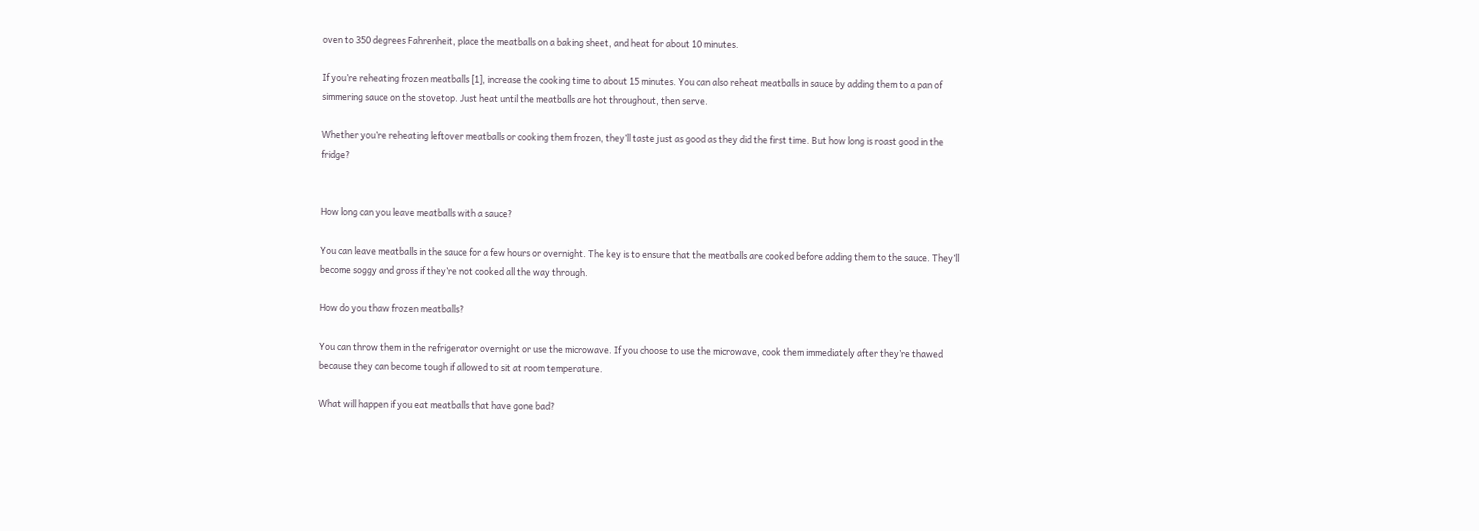oven to 350 degrees Fahrenheit, place the meatballs on a baking sheet, and heat for about 10 minutes.

If you’re reheating frozen meatballs [1], increase the cooking time to about 15 minutes. You can also reheat meatballs in sauce by adding them to a pan of simmering sauce on the stovetop. Just heat until the meatballs are hot throughout, then serve.

Whether you’re reheating leftover meatballs or cooking them frozen, they’ll taste just as good as they did the first time. But how long is roast good in the fridge?


How long can you leave meatballs with a sauce?

You can leave meatballs in the sauce for a few hours or overnight. The key is to ensure that the meatballs are cooked before adding them to the sauce. They’ll become soggy and gross if they’re not cooked all the way through.

How do you thaw frozen meatballs?

You can throw them in the refrigerator overnight or use the microwave. If you choose to use the microwave, cook them immediately after they’re thawed because they can become tough if allowed to sit at room temperature.

What will happen if you eat meatballs that have gone bad?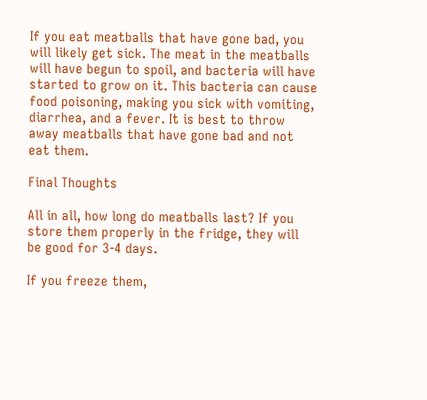If you eat meatballs that have gone bad, you will likely get sick. The meat in the meatballs will have begun to spoil, and bacteria will have started to grow on it. This bacteria can cause food poisoning, making you sick with vomiting, diarrhea, and a fever. It is best to throw away meatballs that have gone bad and not eat them.

Final Thoughts

All in all, how long do meatballs last? If you store them properly in the fridge, they will be good for 3-4 days.

If you freeze them,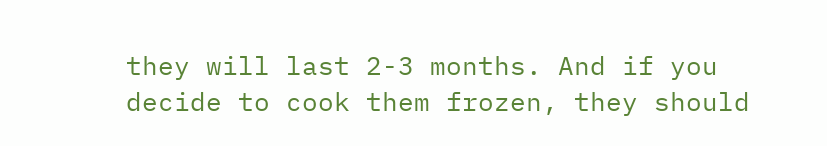they will last 2-3 months. And if you decide to cook them frozen, they should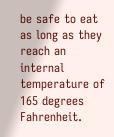be safe to eat as long as they reach an internal temperature of 165 degrees Fahrenheit.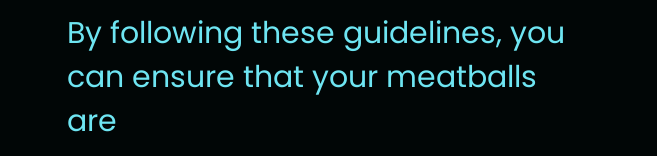By following these guidelines, you can ensure that your meatballs are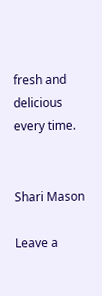fresh and delicious every time.


Shari Mason

Leave a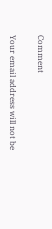Comment

Your email address will not be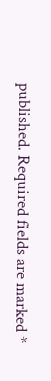published. Required fields are marked *